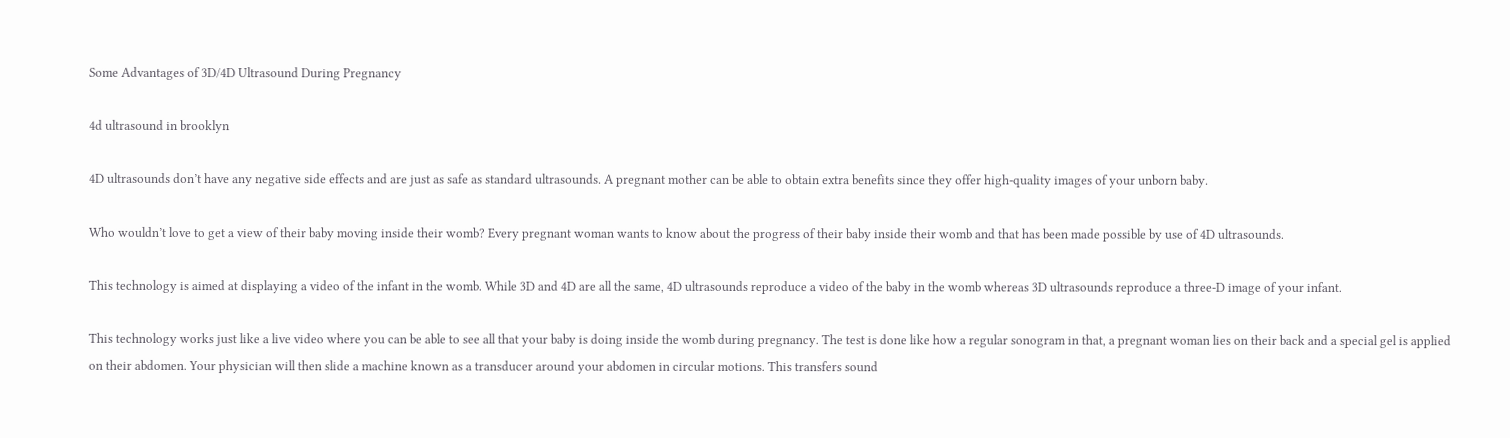Some Advantages of 3D/4D Ultrasound During Pregnancy

4d ultrasound in brooklyn

4D ultrasounds don’t have any negative side effects and are just as safe as standard ultrasounds. A pregnant mother can be able to obtain extra benefits since they offer high-quality images of your unborn baby.

Who wouldn’t love to get a view of their baby moving inside their womb? Every pregnant woman wants to know about the progress of their baby inside their womb and that has been made possible by use of 4D ultrasounds.

This technology is aimed at displaying a video of the infant in the womb. While 3D and 4D are all the same, 4D ultrasounds reproduce a video of the baby in the womb whereas 3D ultrasounds reproduce a three-D image of your infant.

This technology works just like a live video where you can be able to see all that your baby is doing inside the womb during pregnancy. The test is done like how a regular sonogram in that, a pregnant woman lies on their back and a special gel is applied on their abdomen. Your physician will then slide a machine known as a transducer around your abdomen in circular motions. This transfers sound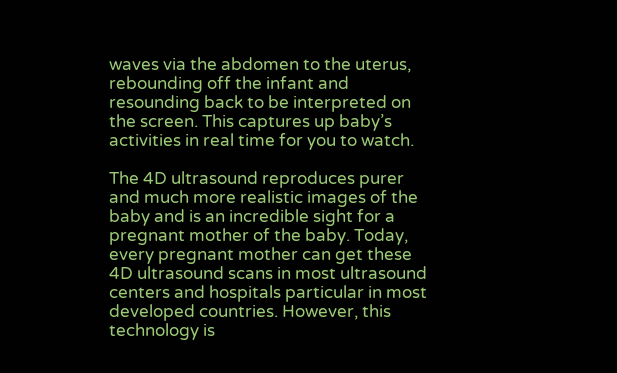waves via the abdomen to the uterus, rebounding off the infant and resounding back to be interpreted on the screen. This captures up baby’s activities in real time for you to watch.

The 4D ultrasound reproduces purer and much more realistic images of the baby and is an incredible sight for a pregnant mother of the baby. Today, every pregnant mother can get these 4D ultrasound scans in most ultrasound centers and hospitals particular in most developed countries. However, this technology is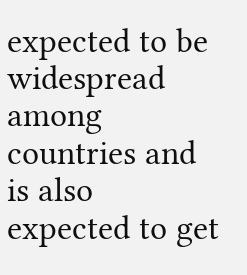expected to be widespread among countries and is also expected to get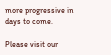more progressive in days to come.

Please visit our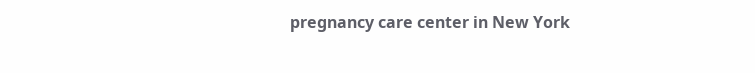pregnancy care center in New York